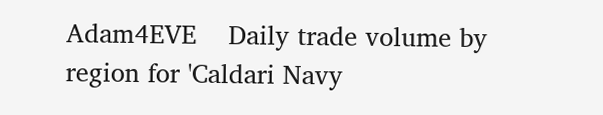Adam4EVE    Daily trade volume by region for 'Caldari Navy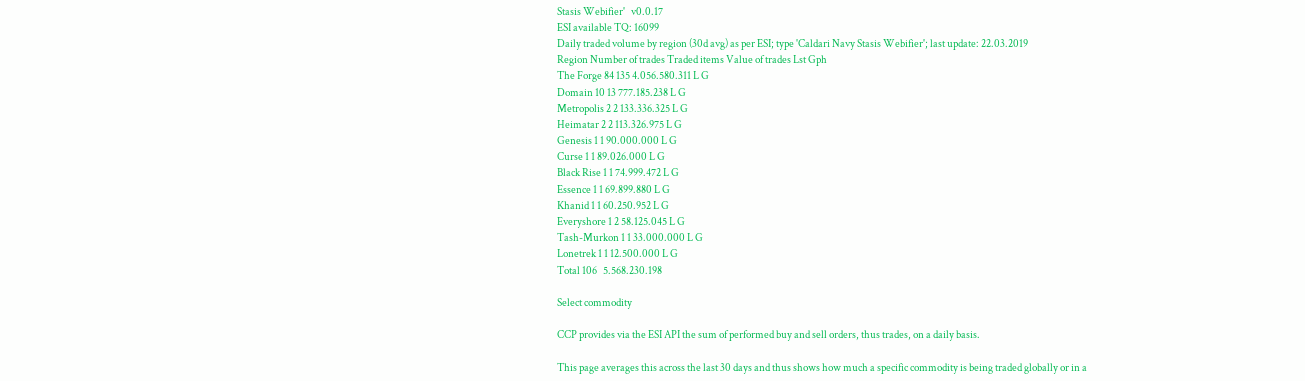Stasis Webifier'   v0.0.17
ESI available TQ: 16099
Daily traded volume by region (30d avg) as per ESI; type 'Caldari Navy Stasis Webifier'; last update: 22.03.2019
Region Number of trades Traded items Value of trades Lst Gph
The Forge 84 135 4.056.580.311 L G
Domain 10 13 777.185.238 L G
Metropolis 2 2 133.336.325 L G
Heimatar 2 2 113.326.975 L G
Genesis 1 1 90.000.000 L G
Curse 1 1 89.026.000 L G
Black Rise 1 1 74.999.472 L G
Essence 1 1 69.899.880 L G
Khanid 1 1 60.250.952 L G
Everyshore 1 2 58.125.045 L G
Tash-Murkon 1 1 33.000.000 L G
Lonetrek 1 1 12.500.000 L G
Total 106   5.568.230.198

Select commodity

CCP provides via the ESI API the sum of performed buy and sell orders, thus trades, on a daily basis.

This page averages this across the last 30 days and thus shows how much a specific commodity is being traded globally or in a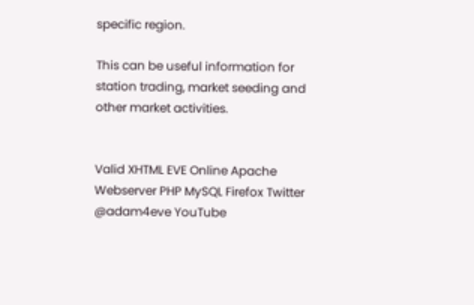specific region.

This can be useful information for station trading, market seeding and other market activities.


Valid XHTML EVE Online Apache Webserver PHP MySQL Firefox Twitter @adam4eve YouTube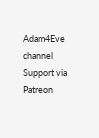Adam4Eve channel Support via Patreon